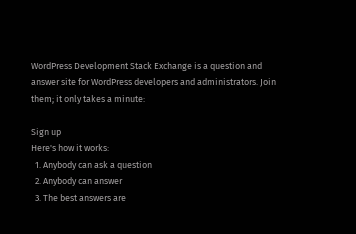WordPress Development Stack Exchange is a question and answer site for WordPress developers and administrators. Join them; it only takes a minute:

Sign up
Here's how it works:
  1. Anybody can ask a question
  2. Anybody can answer
  3. The best answers are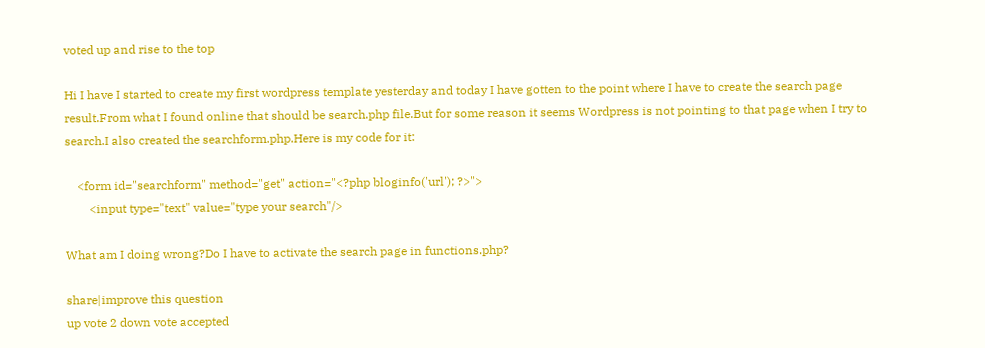voted up and rise to the top

Hi I have I started to create my first wordpress template yesterday and today I have gotten to the point where I have to create the search page result.From what I found online that should be search.php file.But for some reason it seems Wordpress is not pointing to that page when I try to search.I also created the searchform.php.Here is my code for it:

    <form id="searchform" method="get" action="<?php bloginfo('url'); ?>">
        <input type="text" value="type your search"/>

What am I doing wrong?Do I have to activate the search page in functions.php?

share|improve this question
up vote 2 down vote accepted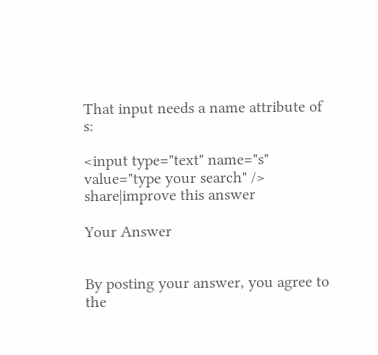That input needs a name attribute of s:

<input type="text" name="s" value="type your search" />
share|improve this answer

Your Answer


By posting your answer, you agree to the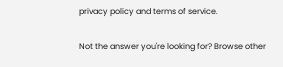privacy policy and terms of service.

Not the answer you're looking for? Browse other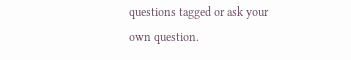questions tagged or ask your own question.